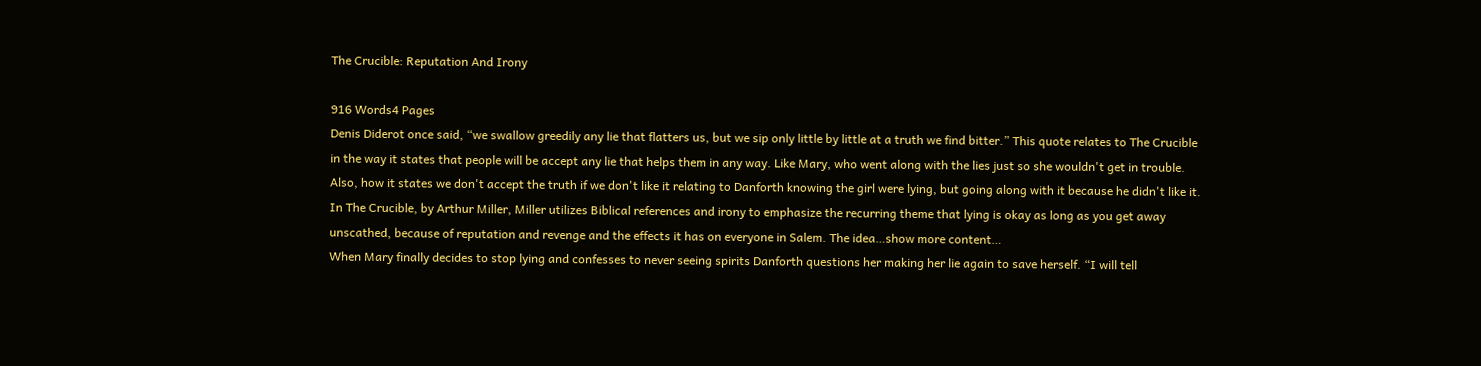The Crucible: Reputation And Irony

916 Words4 Pages
Denis Diderot once said, “we swallow greedily any lie that flatters us, but we sip only little by little at a truth we find bitter.” This quote relates to The Crucible in the way it states that people will be accept any lie that helps them in any way. Like Mary, who went along with the lies just so she wouldn't get in trouble. Also, how it states we don't accept the truth if we don't like it relating to Danforth knowing the girl were lying, but going along with it because he didn't like it. In The Crucible, by Arthur Miller, Miller utilizes Biblical references and irony to emphasize the recurring theme that lying is okay as long as you get away unscathed, because of reputation and revenge and the effects it has on everyone in Salem. The idea…show more content…
When Mary finally decides to stop lying and confesses to never seeing spirits Danforth questions her making her lie again to save herself. “I will tell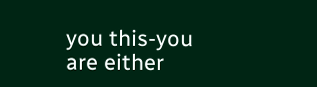you this-you are either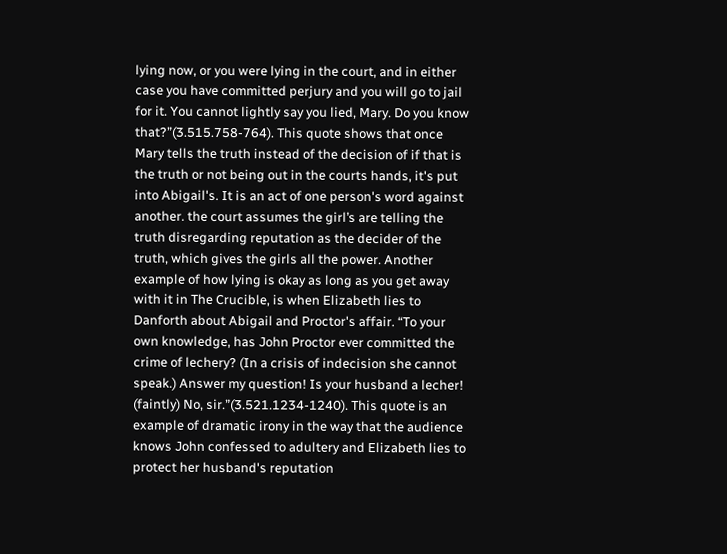lying now, or you were lying in the court, and in either case you have committed perjury and you will go to jail for it. You cannot lightly say you lied, Mary. Do you know that?”(3.515.758-764). This quote shows that once Mary tells the truth instead of the decision of if that is the truth or not being out in the courts hands, it's put into Abigail's. It is an act of one person's word against another. the court assumes the girl’s are telling the truth disregarding reputation as the decider of the truth, which gives the girls all the power. Another example of how lying is okay as long as you get away with it in The Crucible, is when Elizabeth lies to Danforth about Abigail and Proctor's affair. “To your own knowledge, has John Proctor ever committed the crime of lechery? (In a crisis of indecision she cannot speak.) Answer my question! Is your husband a lecher! (faintly) No, sir.”(3.521.1234-1240). This quote is an example of dramatic irony in the way that the audience knows John confessed to adultery and Elizabeth lies to protect her husband's reputation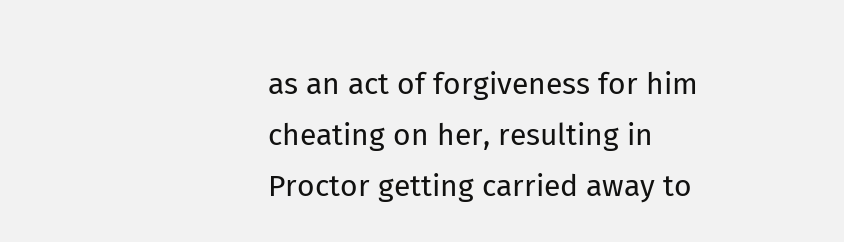as an act of forgiveness for him cheating on her, resulting in Proctor getting carried away to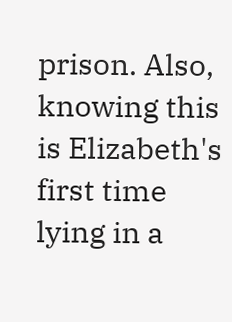prison. Also, knowing this is Elizabeth's first time lying in a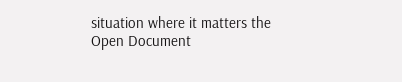situation where it matters the
Open Document